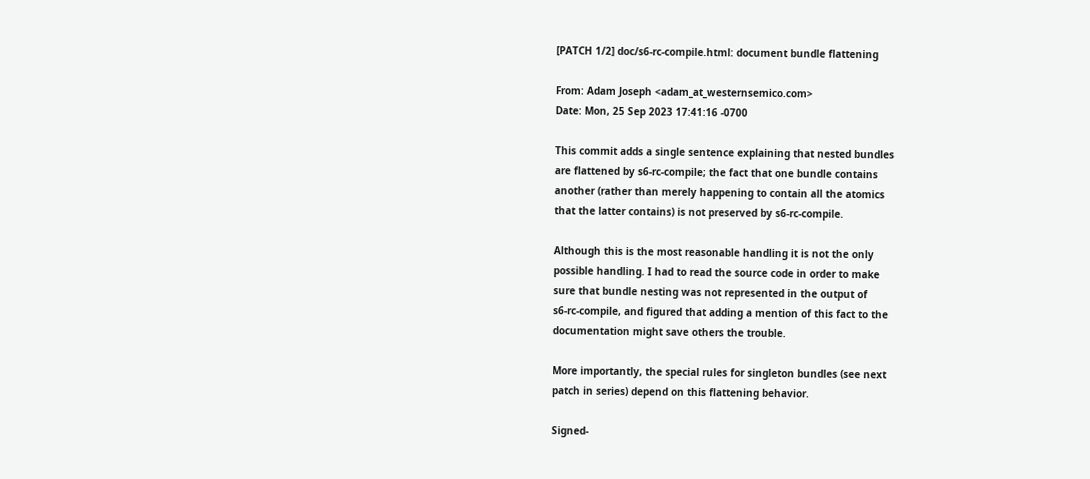[PATCH 1/2] doc/s6-rc-compile.html: document bundle flattening

From: Adam Joseph <adam_at_westernsemico.com>
Date: Mon, 25 Sep 2023 17:41:16 -0700

This commit adds a single sentence explaining that nested bundles
are flattened by s6-rc-compile; the fact that one bundle contains
another (rather than merely happening to contain all the atomics
that the latter contains) is not preserved by s6-rc-compile.

Although this is the most reasonable handling it is not the only
possible handling. I had to read the source code in order to make
sure that bundle nesting was not represented in the output of
s6-rc-compile, and figured that adding a mention of this fact to the
documentation might save others the trouble.

More importantly, the special rules for singleton bundles (see next
patch in series) depend on this flattening behavior.

Signed-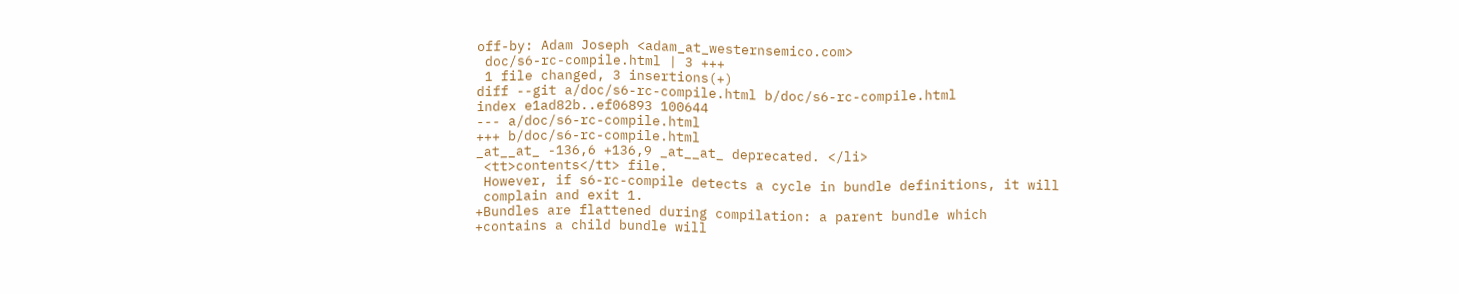off-by: Adam Joseph <adam_at_westernsemico.com>
 doc/s6-rc-compile.html | 3 +++
 1 file changed, 3 insertions(+)
diff --git a/doc/s6-rc-compile.html b/doc/s6-rc-compile.html
index e1ad82b..ef06893 100644
--- a/doc/s6-rc-compile.html
+++ b/doc/s6-rc-compile.html
_at__at_ -136,6 +136,9 _at__at_ deprecated. </li>
 <tt>contents</tt> file.
 However, if s6-rc-compile detects a cycle in bundle definitions, it will
 complain and exit 1.
+Bundles are flattened during compilation: a parent bundle which
+contains a child bundle will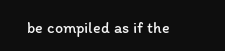be compiled as if the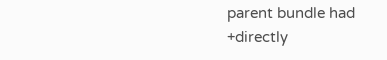parent bundle had
+directly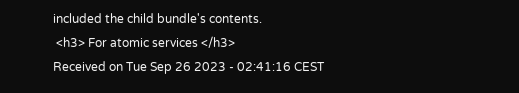included the child bundle's contents.
 <h3> For atomic services </h3>
Received on Tue Sep 26 2023 - 02:41:16 CEST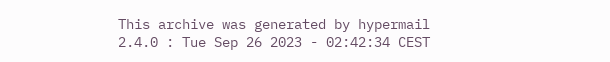This archive was generated by hypermail 2.4.0 : Tue Sep 26 2023 - 02:42:34 CEST